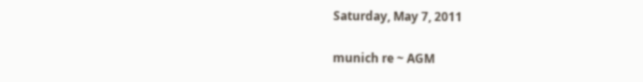Saturday, May 7, 2011

munich re ~ AGM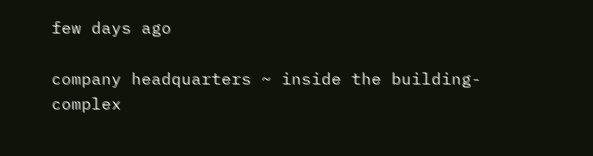few days ago

company headquarters ~ inside the building-complex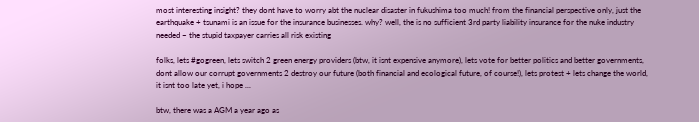most interesting insight? they dont have to worry abt the nuclear disaster in fukushima too much! from the financial perspective only, just the earthquake + tsunami is an issue for the insurance businesses. why? well, the is no sufficient 3rd party liability insurance for the nuke industry needed ~ the stupid taxpayer carries all risk existing

folks, lets #gogreen, lets switch 2 green energy providers (btw, it isnt expensive anymore), lets vote for better politics and better governments, dont allow our corrupt governments 2 destroy our future (both financial and ecological future, of course!), lets protest + lets change the world, it isnt too late yet, i hope ...

btw, there was a AGM a year ago as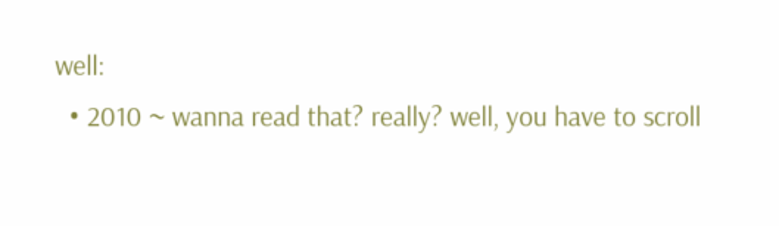well:
  • 2010 ~ wanna read that? really? well, you have to scroll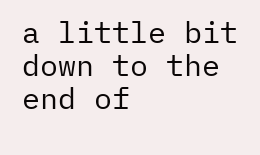a little bit down to the end of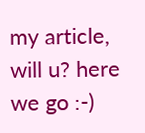my article, will u? here we go :-)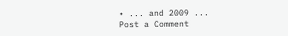• ... and 2009 ...
Post a Comment